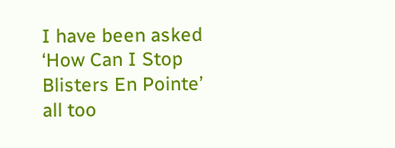I have been asked ‘How Can I Stop Blisters En Pointe’ all too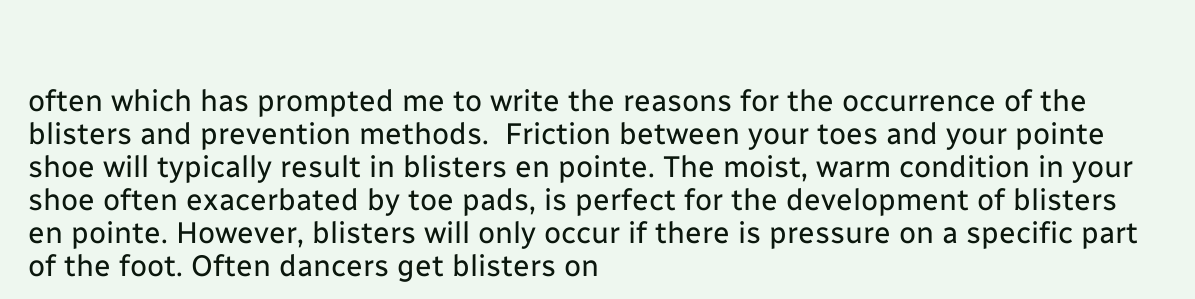often which has prompted me to write the reasons for the occurrence of the blisters and prevention methods.  Friction between your toes and your pointe shoe will typically result in blisters en pointe. The moist, warm condition in your shoe often exacerbated by toe pads, is perfect for the development of blisters en pointe. However, blisters will only occur if there is pressure on a specific part of the foot. Often dancers get blisters on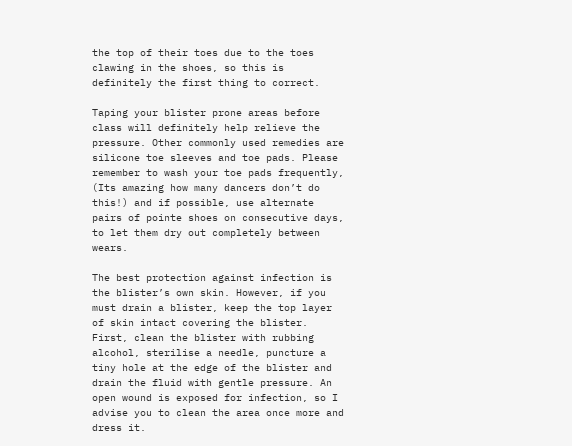the top of their toes due to the toes clawing in the shoes, so this is definitely the first thing to correct.

Taping your blister prone areas before class will definitely help relieve the pressure. Other commonly used remedies are silicone toe sleeves and toe pads. Please remember to wash your toe pads frequently, (Its amazing how many dancers don’t do this!) and if possible, use alternate pairs of pointe shoes on consecutive days, to let them dry out completely between wears.

The best protection against infection is the blister’s own skin. However, if you must drain a blister, keep the top layer of skin intact covering the blister. First, clean the blister with rubbing alcohol, sterilise a needle, puncture a tiny hole at the edge of the blister and drain the fluid with gentle pressure. An open wound is exposed for infection, so I advise you to clean the area once more and dress it.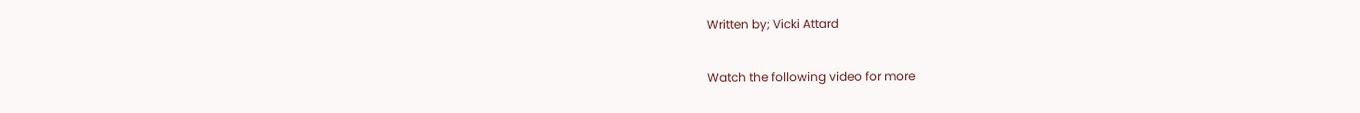Written by; Vicki Attard

Watch the following video for more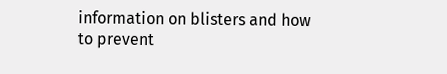information on blisters and how to prevent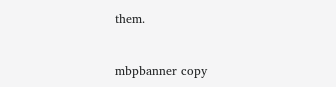them.


mbpbanner copy